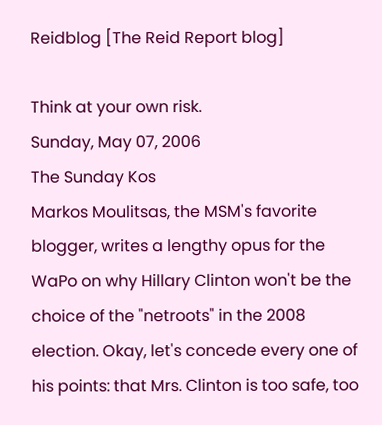Reidblog [The Reid Report blog]

Think at your own risk.
Sunday, May 07, 2006
The Sunday Kos
Markos Moulitsas, the MSM's favorite blogger, writes a lengthy opus for the WaPo on why Hillary Clinton won't be the choice of the "netroots" in the 2008 election. Okay, let's concede every one of his points: that Mrs. Clinton is too safe, too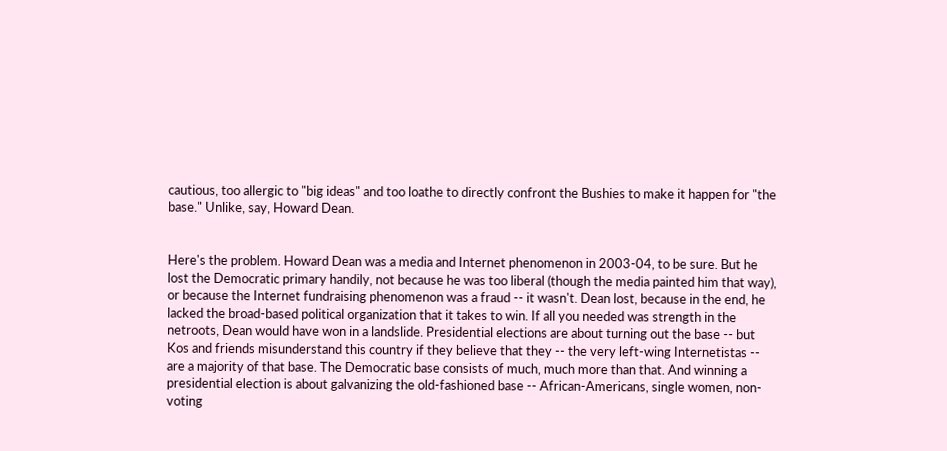cautious, too allergic to "big ideas" and too loathe to directly confront the Bushies to make it happen for "the base." Unlike, say, Howard Dean.


Here's the problem. Howard Dean was a media and Internet phenomenon in 2003-04, to be sure. But he lost the Democratic primary handily, not because he was too liberal (though the media painted him that way), or because the Internet fundraising phenomenon was a fraud -- it wasn't. Dean lost, because in the end, he lacked the broad-based political organization that it takes to win. If all you needed was strength in the netroots, Dean would have won in a landslide. Presidential elections are about turning out the base -- but Kos and friends misunderstand this country if they believe that they -- the very left-wing Internetistas -- are a majority of that base. The Democratic base consists of much, much more than that. And winning a presidential election is about galvanizing the old-fashioned base -- African-Americans, single women, non-voting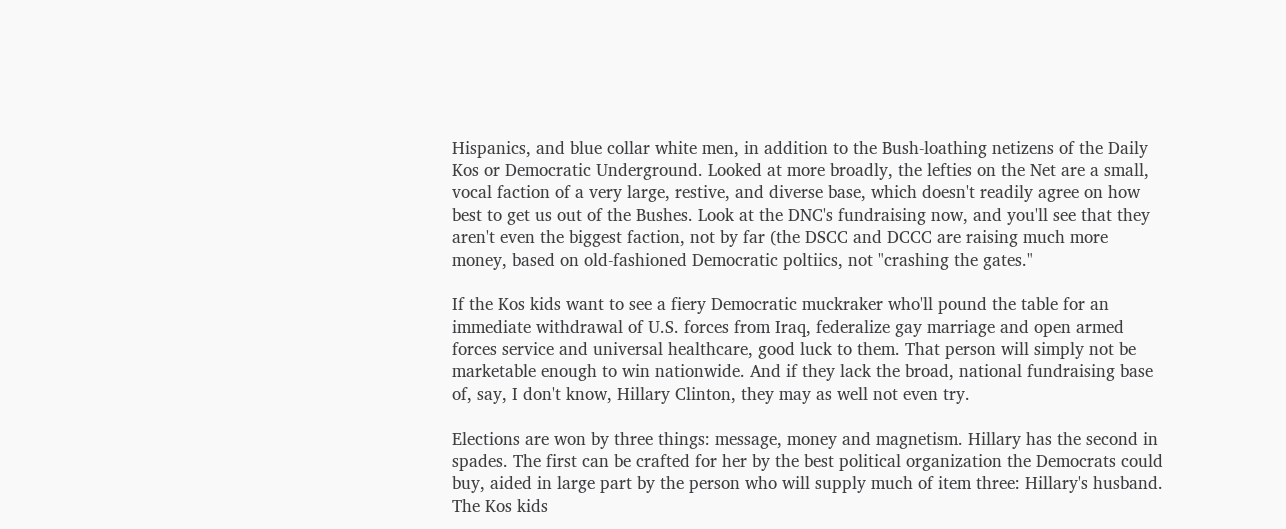Hispanics, and blue collar white men, in addition to the Bush-loathing netizens of the Daily Kos or Democratic Underground. Looked at more broadly, the lefties on the Net are a small, vocal faction of a very large, restive, and diverse base, which doesn't readily agree on how best to get us out of the Bushes. Look at the DNC's fundraising now, and you'll see that they aren't even the biggest faction, not by far (the DSCC and DCCC are raising much more money, based on old-fashioned Democratic poltiics, not "crashing the gates."

If the Kos kids want to see a fiery Democratic muckraker who'll pound the table for an immediate withdrawal of U.S. forces from Iraq, federalize gay marriage and open armed forces service and universal healthcare, good luck to them. That person will simply not be marketable enough to win nationwide. And if they lack the broad, national fundraising base of, say, I don't know, Hillary Clinton, they may as well not even try.

Elections are won by three things: message, money and magnetism. Hillary has the second in spades. The first can be crafted for her by the best political organization the Democrats could buy, aided in large part by the person who will supply much of item three: Hillary's husband. The Kos kids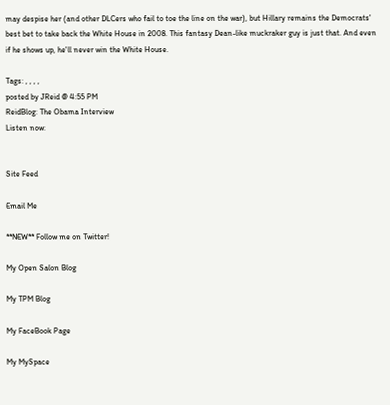may despise her (and other DLCers who fail to toe the line on the war), but Hillary remains the Democrats' best bet to take back the White House in 2008. This fantasy Dean-like muckraker guy is just that. And even if he shows up, he'll never win the White House.

Tags: , , , ,
posted by JReid @ 4:55 PM
ReidBlog: The Obama Interview
Listen now:


Site Feed

Email Me

**NEW** Follow me on Twitter!

My Open Salon Blog

My TPM Blog

My FaceBook Page

My MySpace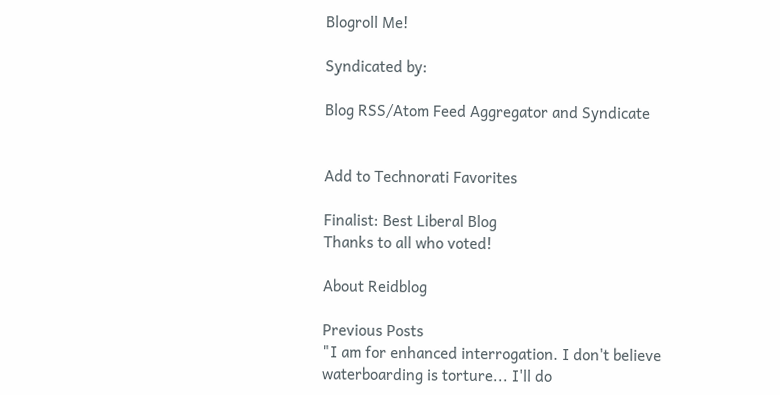Blogroll Me!

Syndicated by:

Blog RSS/Atom Feed Aggregator and Syndicate


Add to Technorati Favorites

Finalist: Best Liberal Blog
Thanks to all who voted!

About Reidblog

Previous Posts
"I am for enhanced interrogation. I don't believe waterboarding is torture... I'll do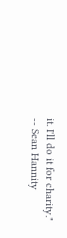it. I'll do it for charity." -- Sean Hannity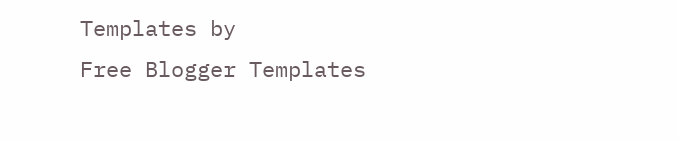Templates by
Free Blogger Templates